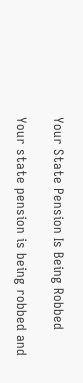Your State Pension Is Being Robbed

Your state pension is being robbed and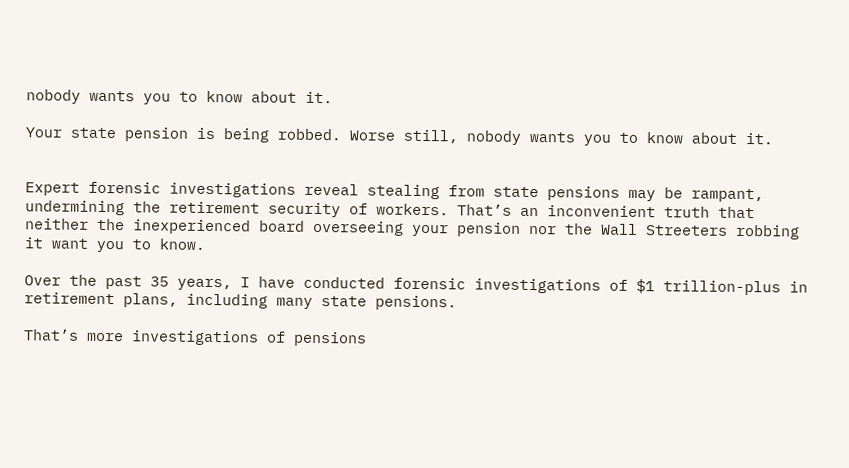nobody wants you to know about it.

Your state pension is being robbed. Worse still, nobody wants you to know about it.


Expert forensic investigations reveal stealing from state pensions may be rampant, undermining the retirement security of workers. That’s an inconvenient truth that neither the inexperienced board overseeing your pension nor the Wall Streeters robbing it want you to know.

Over the past 35 years, I have conducted forensic investigations of $1 trillion-plus in retirement plans, including many state pensions.

That’s more investigations of pensions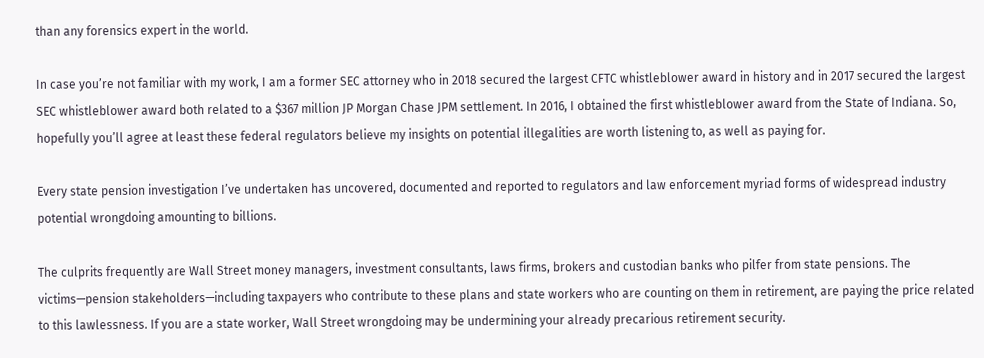than any forensics expert in the world.

In case you’re not familiar with my work, I am a former SEC attorney who in 2018 secured the largest CFTC whistleblower award in history and in 2017 secured the largest SEC whistleblower award both related to a $367 million JP Morgan Chase JPM settlement. In 2016, I obtained the first whistleblower award from the State of Indiana. So, hopefully you’ll agree at least these federal regulators believe my insights on potential illegalities are worth listening to, as well as paying for.

Every state pension investigation I’ve undertaken has uncovered, documented and reported to regulators and law enforcement myriad forms of widespread industry potential wrongdoing amounting to billions.

The culprits frequently are Wall Street money managers, investment consultants, laws firms, brokers and custodian banks who pilfer from state pensions. The victims—pension stakeholders—including taxpayers who contribute to these plans and state workers who are counting on them in retirement, are paying the price related to this lawlessness. If you are a state worker, Wall Street wrongdoing may be undermining your already precarious retirement security.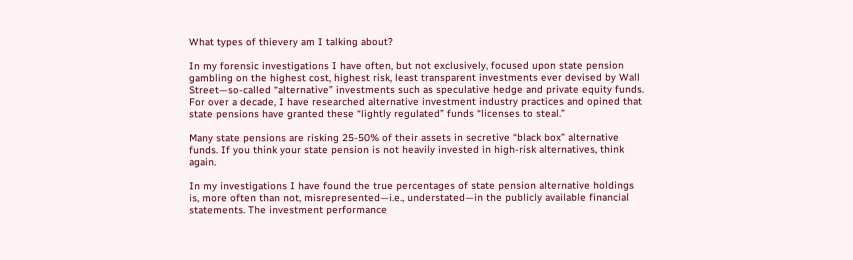What types of thievery am I talking about?

In my forensic investigations I have often, but not exclusively, focused upon state pension gambling on the highest cost, highest risk, least transparent investments ever devised by Wall Street—so-called “alternative” investments such as speculative hedge and private equity funds. For over a decade, I have researched alternative investment industry practices and opined that state pensions have granted these “lightly regulated” funds “licenses to steal.”

Many state pensions are risking 25-50% of their assets in secretive “black box” alternative funds. If you think your state pension is not heavily invested in high-risk alternatives, think again.

In my investigations I have found the true percentages of state pension alternative holdings is, more often than not, misrepresented—i.e., understated—in the publicly available financial statements. The investment performance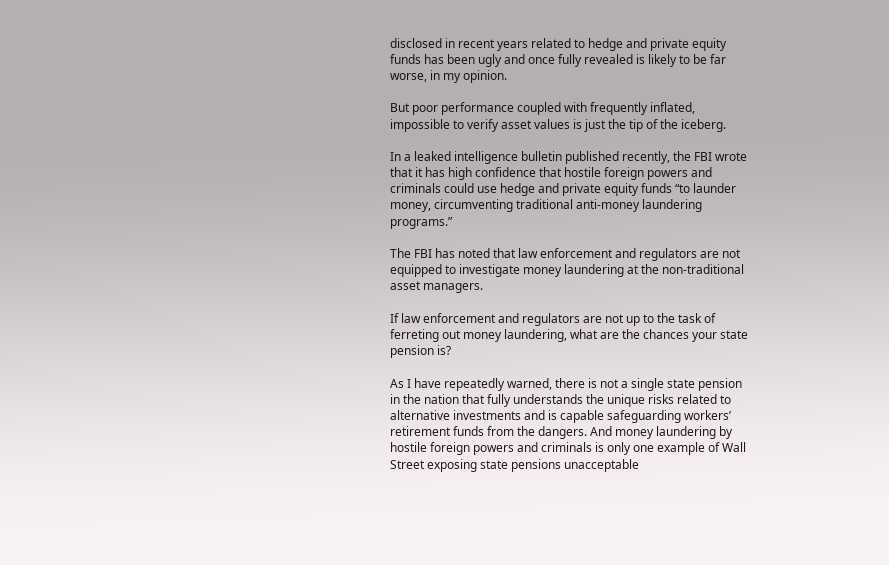disclosed in recent years related to hedge and private equity funds has been ugly and once fully revealed is likely to be far worse, in my opinion.

But poor performance coupled with frequently inflated, impossible to verify asset values is just the tip of the iceberg.

In a leaked intelligence bulletin published recently, the FBI wrote that it has high confidence that hostile foreign powers and criminals could use hedge and private equity funds “to launder money, circumventing traditional anti-money laundering programs.”

The FBI has noted that law enforcement and regulators are not equipped to investigate money laundering at the non-traditional asset managers.

If law enforcement and regulators are not up to the task of ferreting out money laundering, what are the chances your state pension is?

As I have repeatedly warned, there is not a single state pension in the nation that fully understands the unique risks related to alternative investments and is capable safeguarding workers’ retirement funds from the dangers. And money laundering by hostile foreign powers and criminals is only one example of Wall Street exposing state pensions unacceptable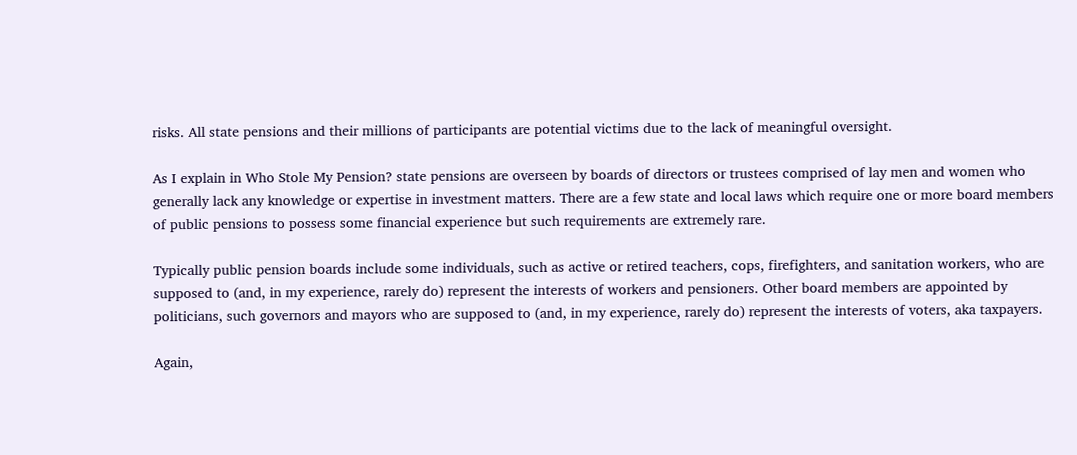risks. All state pensions and their millions of participants are potential victims due to the lack of meaningful oversight.

As I explain in Who Stole My Pension? state pensions are overseen by boards of directors or trustees comprised of lay men and women who generally lack any knowledge or expertise in investment matters. There are a few state and local laws which require one or more board members of public pensions to possess some financial experience but such requirements are extremely rare.

Typically public pension boards include some individuals, such as active or retired teachers, cops, firefighters, and sanitation workers, who are supposed to (and, in my experience, rarely do) represent the interests of workers and pensioners. Other board members are appointed by politicians, such governors and mayors who are supposed to (and, in my experience, rarely do) represent the interests of voters, aka taxpayers.

Again,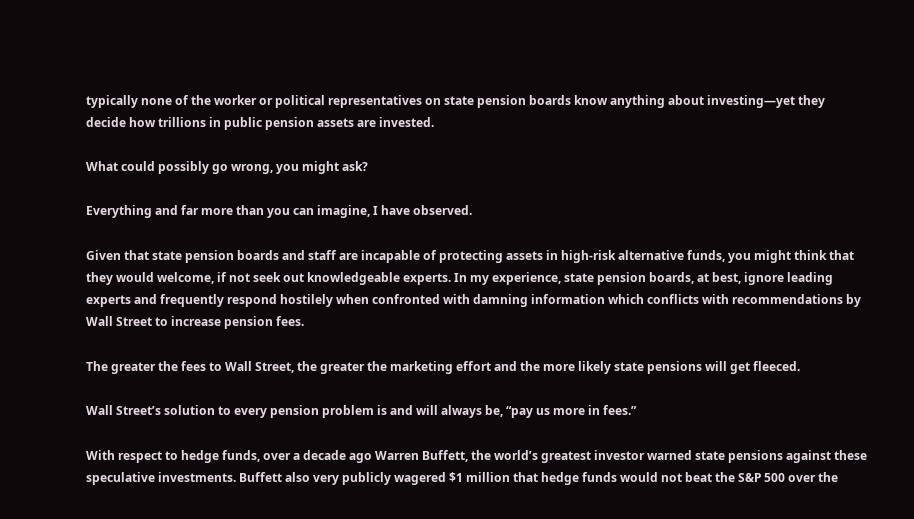typically none of the worker or political representatives on state pension boards know anything about investing—yet they decide how trillions in public pension assets are invested.

What could possibly go wrong, you might ask?

Everything and far more than you can imagine, I have observed.

Given that state pension boards and staff are incapable of protecting assets in high-risk alternative funds, you might think that they would welcome, if not seek out knowledgeable experts. In my experience, state pension boards, at best, ignore leading experts and frequently respond hostilely when confronted with damning information which conflicts with recommendations by Wall Street to increase pension fees.

The greater the fees to Wall Street, the greater the marketing effort and the more likely state pensions will get fleeced.

Wall Street’s solution to every pension problem is and will always be, “pay us more in fees.”

With respect to hedge funds, over a decade ago Warren Buffett, the world’s greatest investor warned state pensions against these speculative investments. Buffett also very publicly wagered $1 million that hedge funds would not beat the S&P 500 over the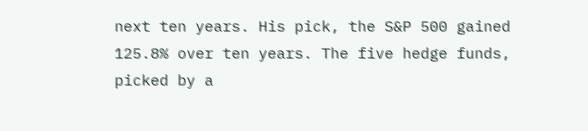next ten years. His pick, the S&P 500 gained 125.8% over ten years. The five hedge funds, picked by a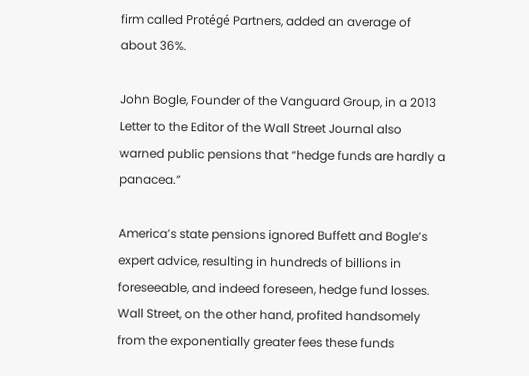firm called Protégé Partners, added an average of about 36%.

John Bogle, Founder of the Vanguard Group, in a 2013 Letter to the Editor of the Wall Street Journal also warned public pensions that “hedge funds are hardly a panacea.”

America’s state pensions ignored Buffett and Bogle’s expert advice, resulting in hundreds of billions in foreseeable, and indeed foreseen, hedge fund losses. Wall Street, on the other hand, profited handsomely from the exponentially greater fees these funds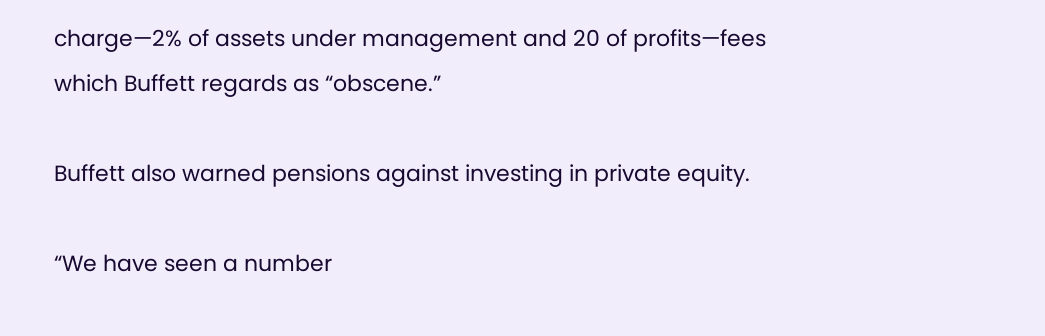charge—2% of assets under management and 20 of profits—fees which Buffett regards as “obscene.”

Buffett also warned pensions against investing in private equity.

“We have seen a number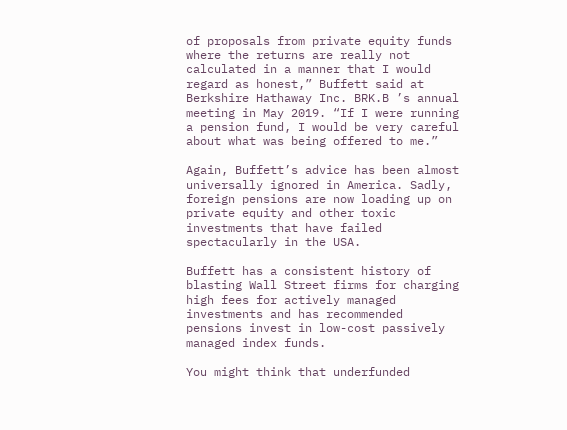of proposals from private equity funds where the returns are really not calculated in a manner that I would regard as honest,” Buffett said at Berkshire Hathaway Inc. BRK.B ’s annual meeting in May 2019. “If I were running a pension fund, I would be very careful about what was being offered to me.”

Again, Buffett’s advice has been almost universally ignored in America. Sadly, foreign pensions are now loading up on private equity and other toxic investments that have failed spectacularly in the USA.

Buffett has a consistent history of blasting Wall Street firms for charging high fees for actively managed investments and has recommended pensions invest in low-cost passively managed index funds.

You might think that underfunded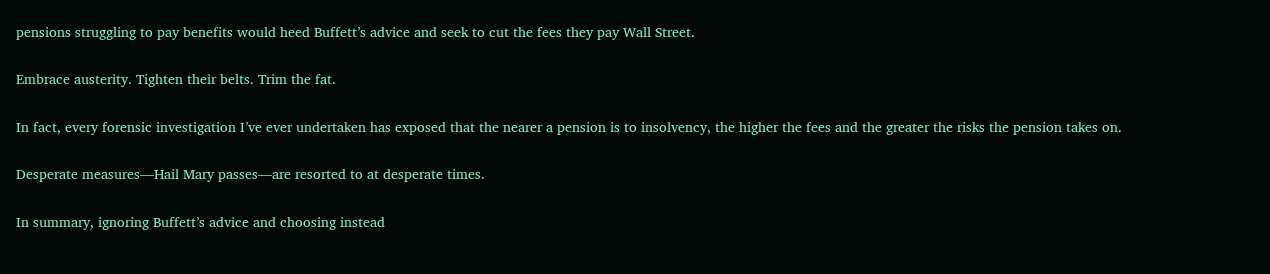pensions struggling to pay benefits would heed Buffett’s advice and seek to cut the fees they pay Wall Street.

Embrace austerity. Tighten their belts. Trim the fat.

In fact, every forensic investigation I’ve ever undertaken has exposed that the nearer a pension is to insolvency, the higher the fees and the greater the risks the pension takes on.

Desperate measures—Hail Mary passes—are resorted to at desperate times.

In summary, ignoring Buffett’s advice and choosing instead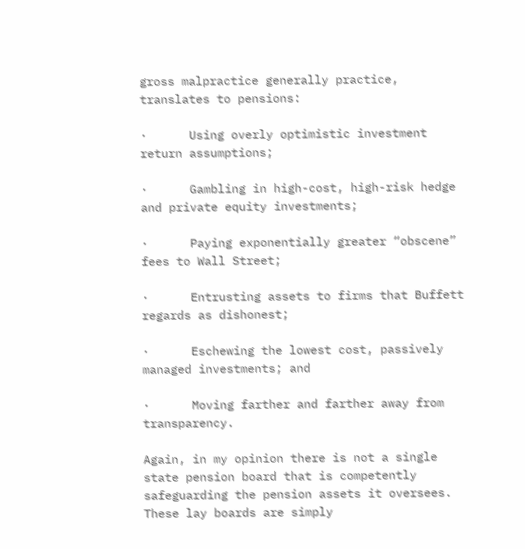gross malpractice generally practice, translates to pensions:

·      Using overly optimistic investment return assumptions;

·      Gambling in high-cost, high-risk hedge and private equity investments;

·      Paying exponentially greater “obscene” fees to Wall Street;

·      Entrusting assets to firms that Buffett regards as dishonest;

·      Eschewing the lowest cost, passively managed investments; and

·      Moving farther and farther away from transparency.

Again, in my opinion there is not a single state pension board that is competently safeguarding the pension assets it oversees. These lay boards are simply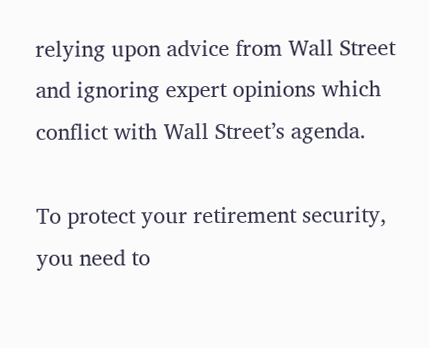relying upon advice from Wall Street and ignoring expert opinions which conflict with Wall Street’s agenda.

To protect your retirement security, you need to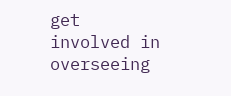get involved in overseeing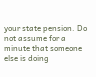your state pension. Do not assume for a minute that someone else is doing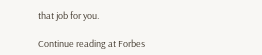that job for you.

Continue reading at Forbes